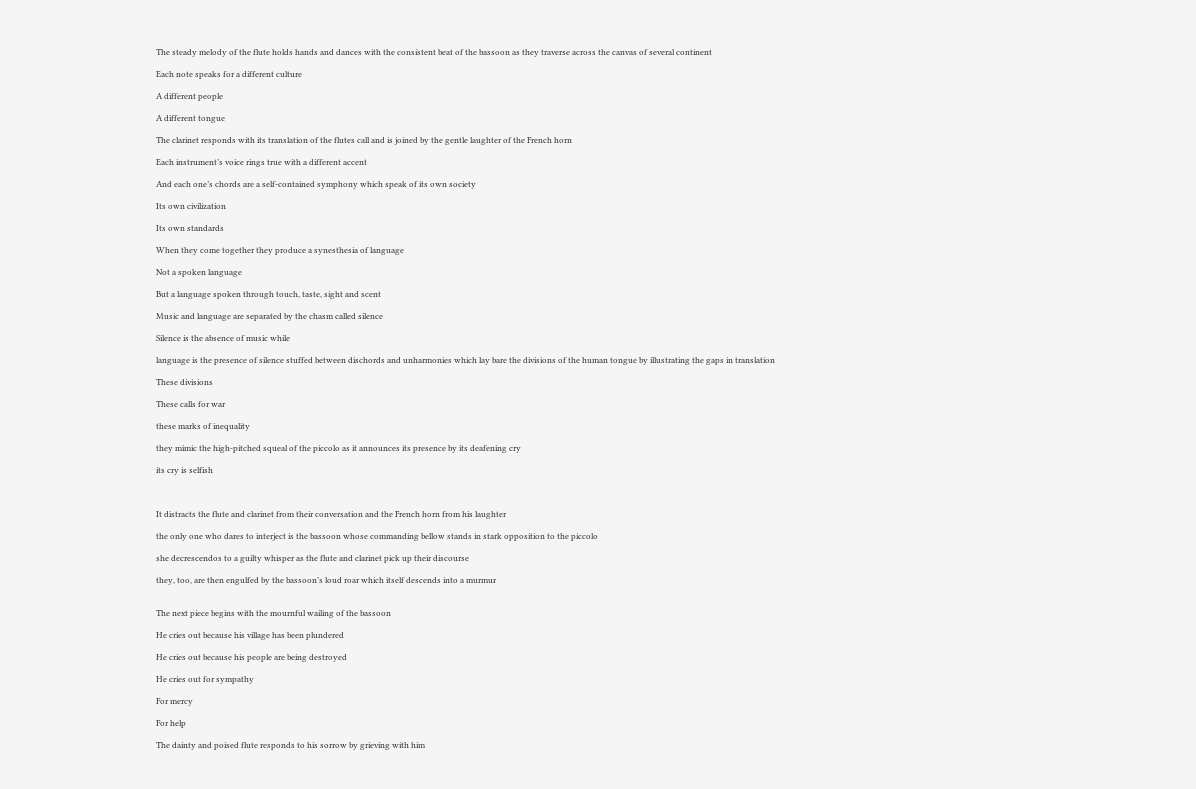The steady melody of the flute holds hands and dances with the consistent beat of the bassoon as they traverse across the canvas of several continent

Each note speaks for a different culture

A different people

A different tongue

The clarinet responds with its translation of the flutes call and is joined by the gentle laughter of the French horn

Each instrument’s voice rings true with a different accent

And each one’s chords are a self-contained symphony which speak of its own society

Its own civilization

Its own standards

When they come together they produce a synesthesia of language

Not a spoken language

But a language spoken through touch, taste, sight and scent

Music and language are separated by the chasm called silence

Silence is the absence of music while

language is the presence of silence stuffed between dischords and unharmonies which lay bare the divisions of the human tongue by illustrating the gaps in translation

These divisions

These calls for war

these marks of inequality

they mimic the high-pitched squeal of the piccolo as it announces its presence by its deafening cry

its cry is selfish



It distracts the flute and clarinet from their conversation and the French horn from his laughter

the only one who dares to interject is the bassoon whose commanding bellow stands in stark opposition to the piccolo

she decrescendos to a guilty whisper as the flute and clarinet pick up their discourse

they, too, are then engulfed by the bassoon’s loud roar which itself descends into a murmur


The next piece begins with the mournful wailing of the bassoon

He cries out because his village has been plundered

He cries out because his people are being destroyed

He cries out for sympathy

For mercy

For help

The dainty and poised flute responds to his sorrow by grieving with him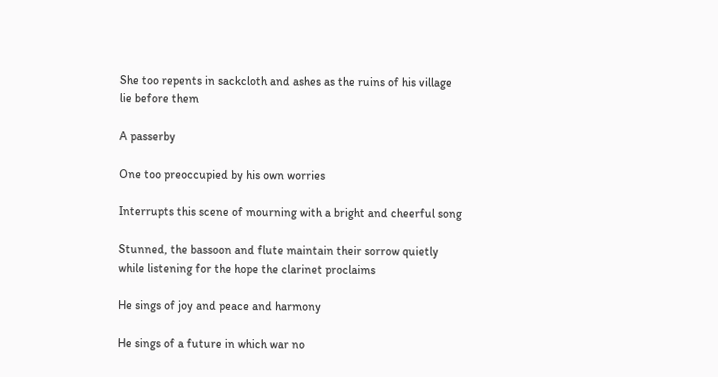She too repents in sackcloth and ashes as the ruins of his village lie before them

A passerby

One too preoccupied by his own worries

Interrupts this scene of mourning with a bright and cheerful song

Stunned, the bassoon and flute maintain their sorrow quietly while listening for the hope the clarinet proclaims

He sings of joy and peace and harmony

He sings of a future in which war no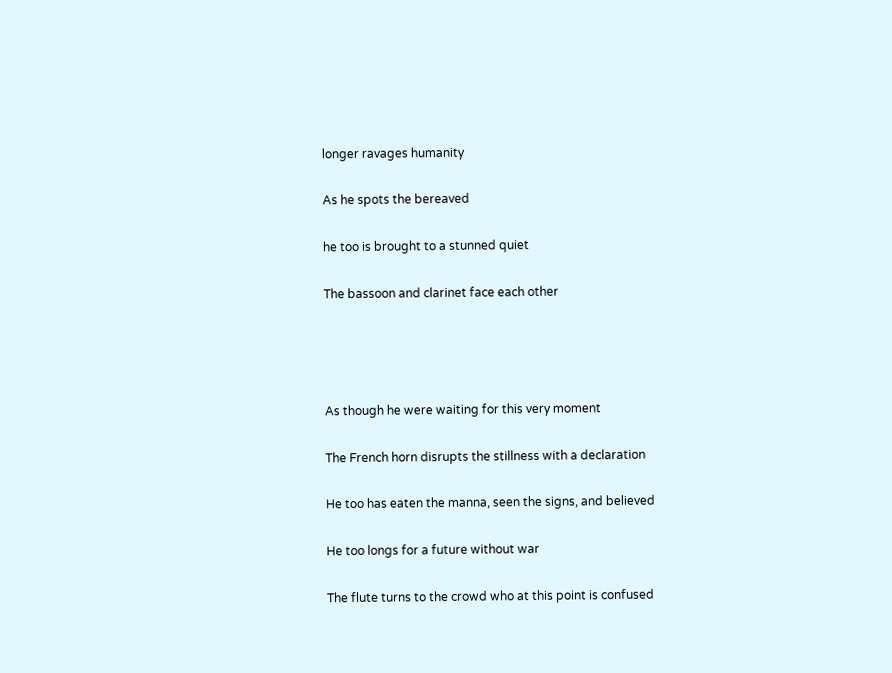longer ravages humanity

As he spots the bereaved

he too is brought to a stunned quiet

The bassoon and clarinet face each other




As though he were waiting for this very moment

The French horn disrupts the stillness with a declaration

He too has eaten the manna, seen the signs, and believed

He too longs for a future without war

The flute turns to the crowd who at this point is confused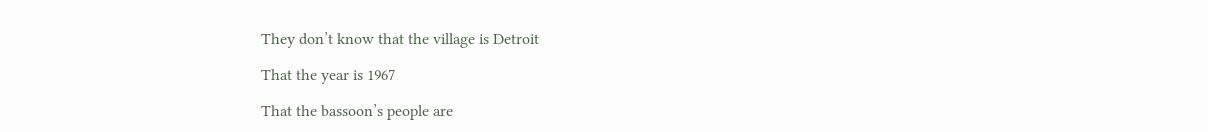They don’t know that the village is Detroit

That the year is 1967

That the bassoon’s people are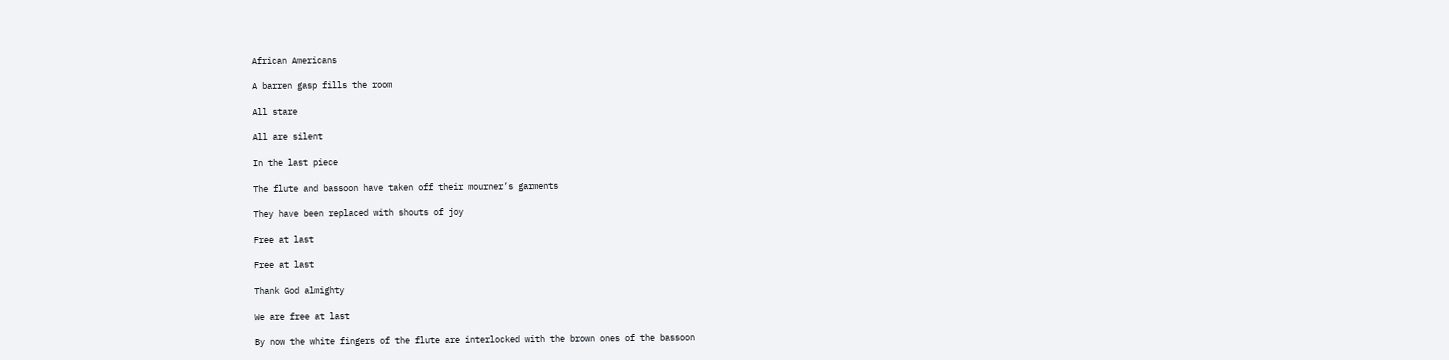African Americans

A barren gasp fills the room

All stare

All are silent

In the last piece

The flute and bassoon have taken off their mourner’s garments

They have been replaced with shouts of joy

Free at last

Free at last

Thank God almighty

We are free at last

By now the white fingers of the flute are interlocked with the brown ones of the bassoon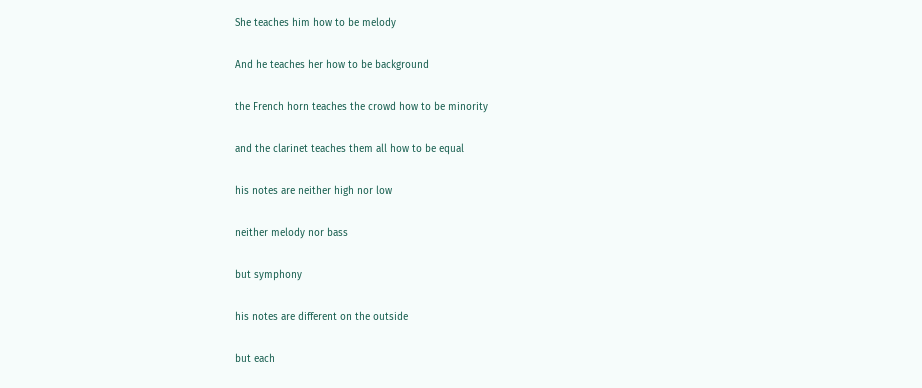She teaches him how to be melody

And he teaches her how to be background

the French horn teaches the crowd how to be minority

and the clarinet teaches them all how to be equal

his notes are neither high nor low

neither melody nor bass

but symphony

his notes are different on the outside

but each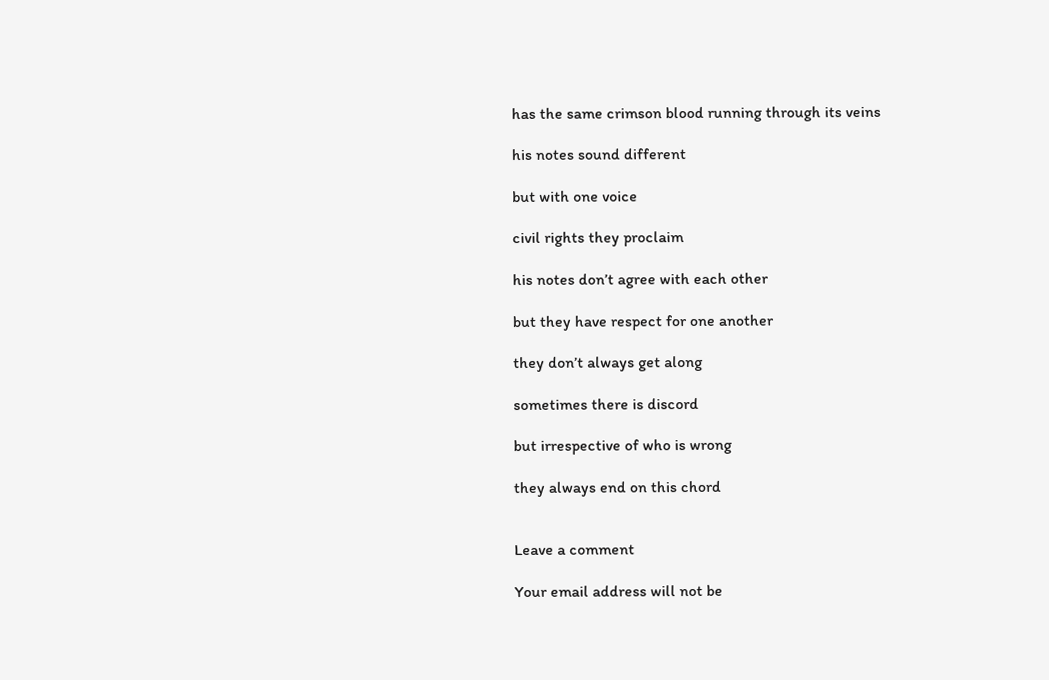has the same crimson blood running through its veins

his notes sound different

but with one voice

civil rights they proclaim

his notes don’t agree with each other

but they have respect for one another

they don’t always get along

sometimes there is discord

but irrespective of who is wrong

they always end on this chord


Leave a comment

Your email address will not be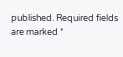published. Required fields are marked *